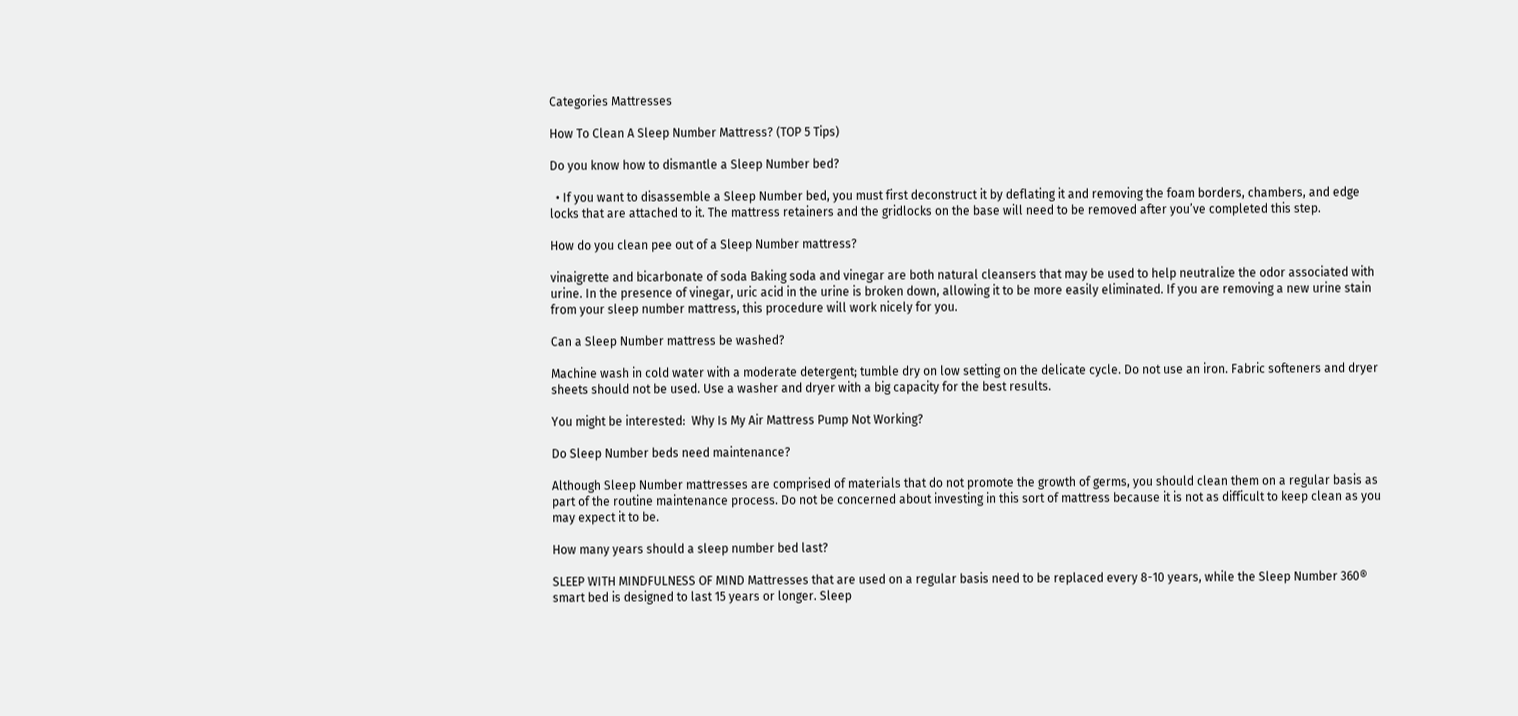Categories Mattresses

How To Clean A Sleep Number Mattress? (TOP 5 Tips)

Do you know how to dismantle a Sleep Number bed?

  • If you want to disassemble a Sleep Number bed, you must first deconstruct it by deflating it and removing the foam borders, chambers, and edge locks that are attached to it. The mattress retainers and the gridlocks on the base will need to be removed after you’ve completed this step.

How do you clean pee out of a Sleep Number mattress?

vinaigrette and bicarbonate of soda Baking soda and vinegar are both natural cleansers that may be used to help neutralize the odor associated with urine. In the presence of vinegar, uric acid in the urine is broken down, allowing it to be more easily eliminated. If you are removing a new urine stain from your sleep number mattress, this procedure will work nicely for you.

Can a Sleep Number mattress be washed?

Machine wash in cold water with a moderate detergent; tumble dry on low setting on the delicate cycle. Do not use an iron. Fabric softeners and dryer sheets should not be used. Use a washer and dryer with a big capacity for the best results.

You might be interested:  Why Is My Air Mattress Pump Not Working?

Do Sleep Number beds need maintenance?

Although Sleep Number mattresses are comprised of materials that do not promote the growth of germs, you should clean them on a regular basis as part of the routine maintenance process. Do not be concerned about investing in this sort of mattress because it is not as difficult to keep clean as you may expect it to be.

How many years should a sleep number bed last?

SLEEP WITH MINDFULNESS OF MIND Mattresses that are used on a regular basis need to be replaced every 8-10 years, while the Sleep Number 360® smart bed is designed to last 15 years or longer. Sleep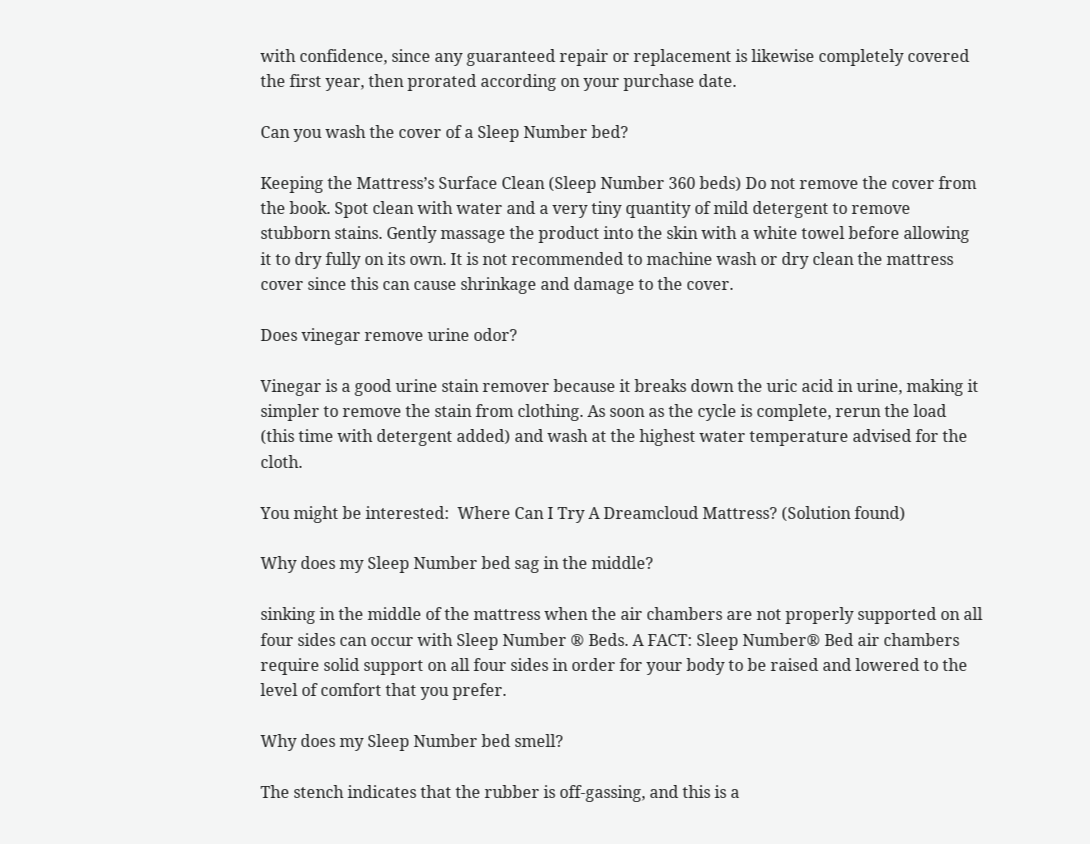with confidence, since any guaranteed repair or replacement is likewise completely covered the first year, then prorated according on your purchase date.

Can you wash the cover of a Sleep Number bed?

Keeping the Mattress’s Surface Clean (Sleep Number 360 beds) Do not remove the cover from the book. Spot clean with water and a very tiny quantity of mild detergent to remove stubborn stains. Gently massage the product into the skin with a white towel before allowing it to dry fully on its own. It is not recommended to machine wash or dry clean the mattress cover since this can cause shrinkage and damage to the cover.

Does vinegar remove urine odor?

Vinegar is a good urine stain remover because it breaks down the uric acid in urine, making it simpler to remove the stain from clothing. As soon as the cycle is complete, rerun the load (this time with detergent added) and wash at the highest water temperature advised for the cloth.

You might be interested:  Where Can I Try A Dreamcloud Mattress? (Solution found)

Why does my Sleep Number bed sag in the middle?

sinking in the middle of the mattress when the air chambers are not properly supported on all four sides can occur with Sleep Number ® Beds. A FACT: Sleep Number® Bed air chambers require solid support on all four sides in order for your body to be raised and lowered to the level of comfort that you prefer.

Why does my Sleep Number bed smell?

The stench indicates that the rubber is off-gassing, and this is a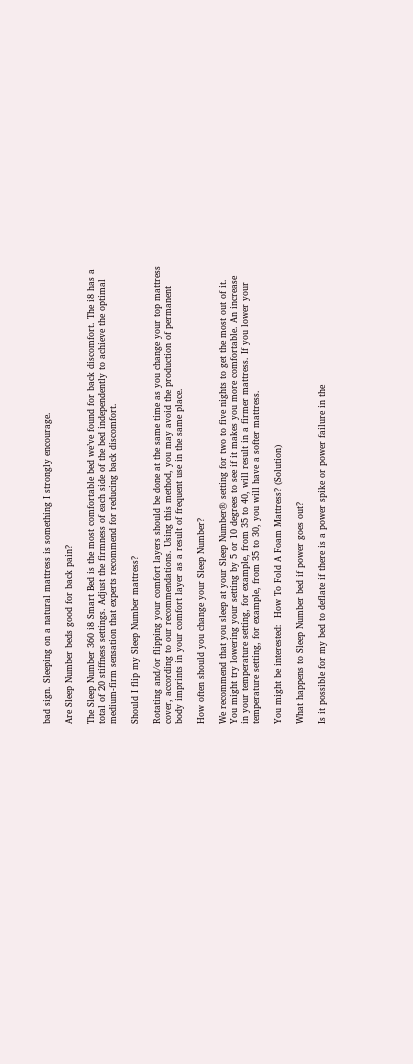bad sign. Sleeping on a natural mattress is something I strongly encourage.

Are Sleep Number beds good for back pain?

The Sleep Number 360 i8 Smart Bed is the most comfortable bed we’ve found for back discomfort. The i8 has a total of 20 stiffness settings. Adjust the firmness of each side of the bed independently to achieve the optimal medium-firm sensation that experts recommend for reducing back discomfort.

Should I flip my Sleep Number mattress?

Rotating and/or flipping your comfort layers should be done at the same time as you change your top mattress cover, according to our recommendations. Using this method, you may avoid the production of permanent body imprints in your comfort layer as a result of frequent use in the same place.

How often should you change your Sleep Number?

We recommend that you sleep at your Sleep Number® setting for two to five nights to get the most out of it. You might try lowering your setting by 5 or 10 degrees to see if it makes you more comfortable. An increase in your temperature setting, for example, from 35 to 40, will result in a firmer mattress. If you lower your temperature setting, for example, from 35 to 30, you will have a softer mattress.

You might be interested:  How To Fold A Foam Mattress? (Solution)

What happens to Sleep Number bed if power goes out?

Is it possible for my bed to deflate if there is a power spike or power failure in the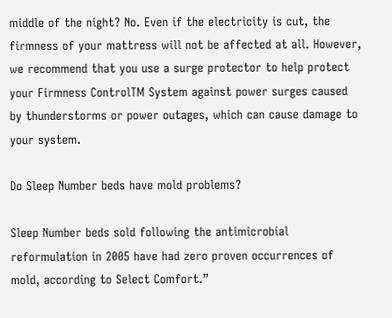middle of the night? No. Even if the electricity is cut, the firmness of your mattress will not be affected at all. However, we recommend that you use a surge protector to help protect your Firmness ControlTM System against power surges caused by thunderstorms or power outages, which can cause damage to your system.

Do Sleep Number beds have mold problems?

Sleep Number beds sold following the antimicrobial reformulation in 2005 have had zero proven occurrences of mold, according to Select Comfort.”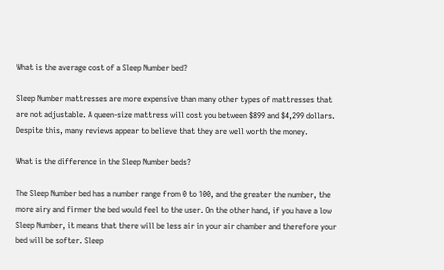What is the average cost of a Sleep Number bed?

Sleep Number mattresses are more expensive than many other types of mattresses that are not adjustable. A queen-size mattress will cost you between $899 and $4,299 dollars. Despite this, many reviews appear to believe that they are well worth the money.

What is the difference in the Sleep Number beds?

The Sleep Number bed has a number range from 0 to 100, and the greater the number, the more airy and firmer the bed would feel to the user. On the other hand, if you have a low Sleep Number, it means that there will be less air in your air chamber and therefore your bed will be softer. Sleep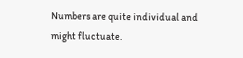Numbers are quite individual and might fluctuate.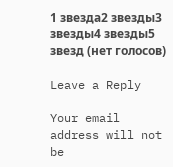1 звезда2 звезды3 звезды4 звезды5 звезд (нет голосов)

Leave a Reply

Your email address will not be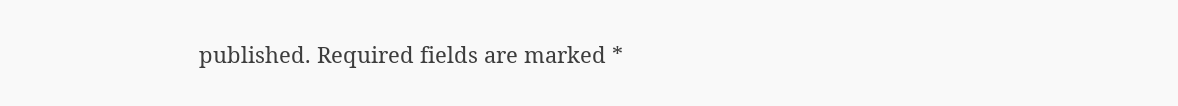published. Required fields are marked *